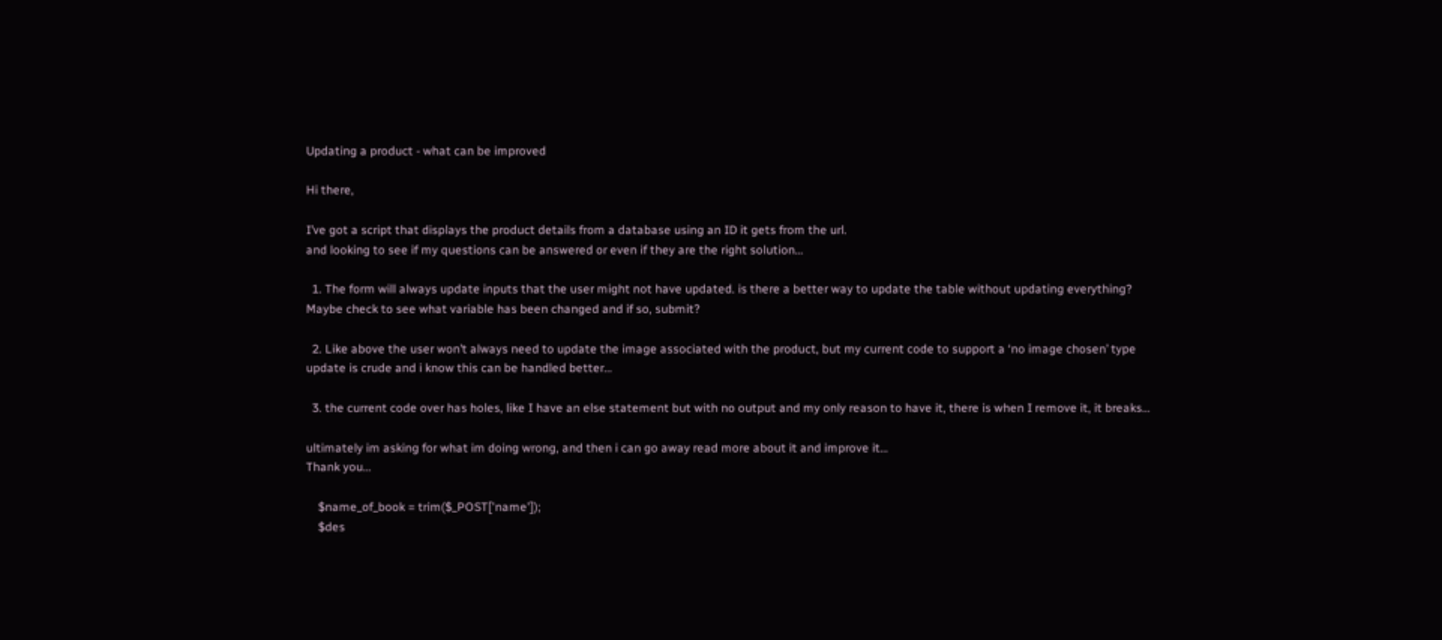Updating a product - what can be improved

Hi there,

I’ve got a script that displays the product details from a database using an ID it gets from the url.
and looking to see if my questions can be answered or even if they are the right solution…

  1. The form will always update inputs that the user might not have updated. is there a better way to update the table without updating everything? Maybe check to see what variable has been changed and if so, submit?

  2. Like above the user won’t always need to update the image associated with the product, but my current code to support a ‘no image chosen’ type update is crude and i know this can be handled better…

  3. the current code over has holes, like I have an else statement but with no output and my only reason to have it, there is when I remove it, it breaks…

ultimately im asking for what im doing wrong, and then i can go away read more about it and improve it…
Thank you…

    $name_of_book = trim($_POST['name']);
    $des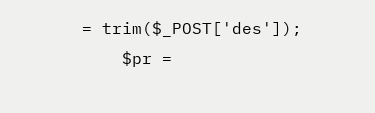= trim($_POST['des']);
    $pr =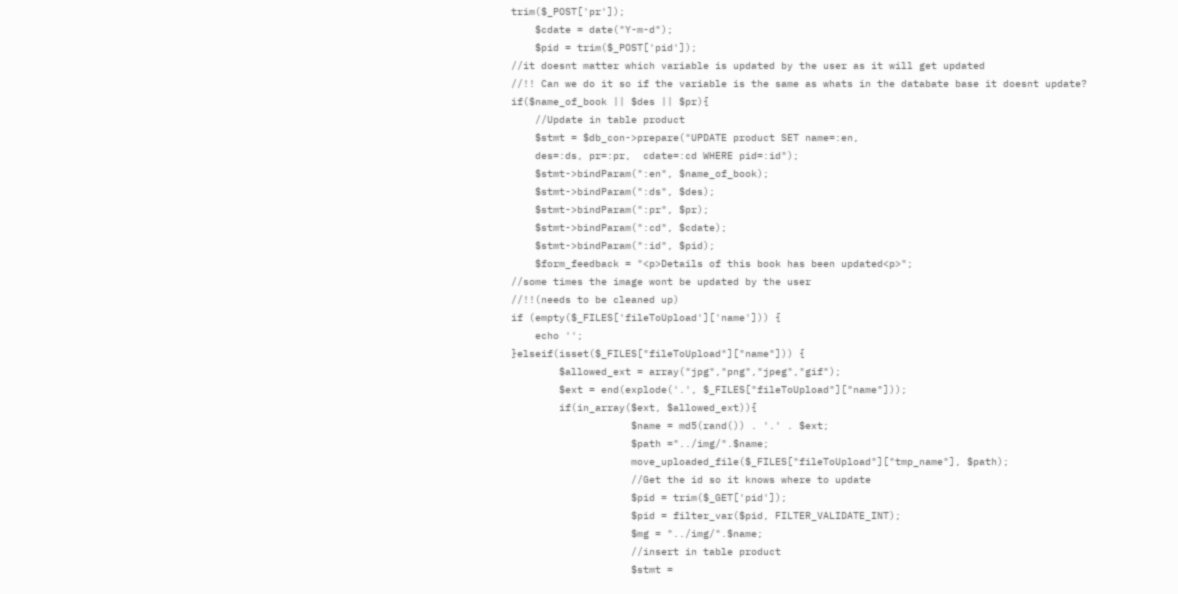trim($_POST['pr']);
    $cdate = date("Y-m-d");
    $pid = trim($_POST['pid']);
//it doesnt matter which variable is updated by the user as it will get updated
//!! Can we do it so if the variable is the same as whats in the databate base it doesnt update?
if($name_of_book || $des || $pr){
    //Update in table product
    $stmt = $db_con->prepare("UPDATE product SET name=:en,
    des=:ds, pr=:pr,  cdate=:cd WHERE pid=:id");
    $stmt->bindParam(":en", $name_of_book);
    $stmt->bindParam(":ds", $des);
    $stmt->bindParam(":pr", $pr);
    $stmt->bindParam(":cd", $cdate);
    $stmt->bindParam(":id", $pid);
    $form_feedback = "<p>Details of this book has been updated<p>";
//some times the image wont be updated by the user
//!!(needs to be cleaned up)
if (empty($_FILES['fileToUpload']['name'])) {
    echo '';
}elseif(isset($_FILES["fileToUpload"]["name"])) {
        $allowed_ext = array("jpg","png","jpeg","gif");
        $ext = end(explode('.', $_FILES["fileToUpload"]["name"]));
        if(in_array($ext, $allowed_ext)){
                    $name = md5(rand()) . '.' . $ext;
                    $path ="../img/".$name;
                    move_uploaded_file($_FILES["fileToUpload"]["tmp_name"], $path);
                    //Get the id so it knows where to update
                    $pid = trim($_GET['pid']);
                    $pid = filter_var($pid, FILTER_VALIDATE_INT);
                    $mg = "../img/".$name;
                    //insert in table product
                    $stmt =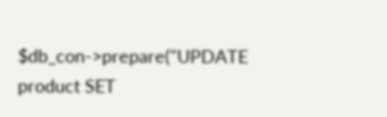$db_con->prepare("UPDATE product SET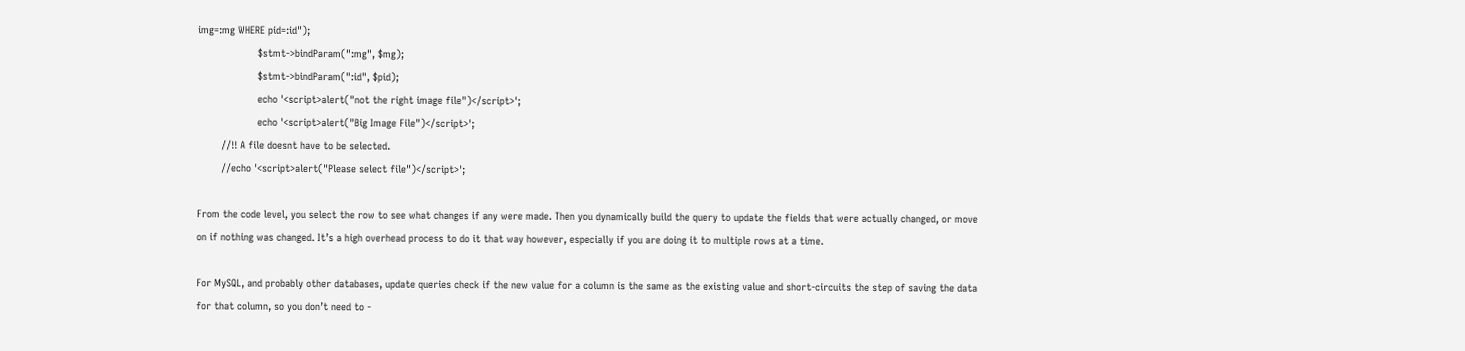img=:mg WHERE pid=:id");
                    $stmt->bindParam(":mg", $mg);
                    $stmt->bindParam(":id", $pid);
                    echo '<script>alert("not the right image file")</script>';
                    echo '<script>alert("Big Image File")</script>';
        //!! A file doesnt have to be selected.
        //echo '<script>alert("Please select file")</script>';

From the code level, you select the row to see what changes if any were made. Then you dynamically build the query to update the fields that were actually changed, or move on if nothing was changed. It’s a high overhead process to do it that way however, especially if you are doing it to multiple rows at a time.

For MySQL, and probably other databases, update queries check if the new value for a column is the same as the existing value and short-circuits the step of saving the data for that column, so you don’t need to -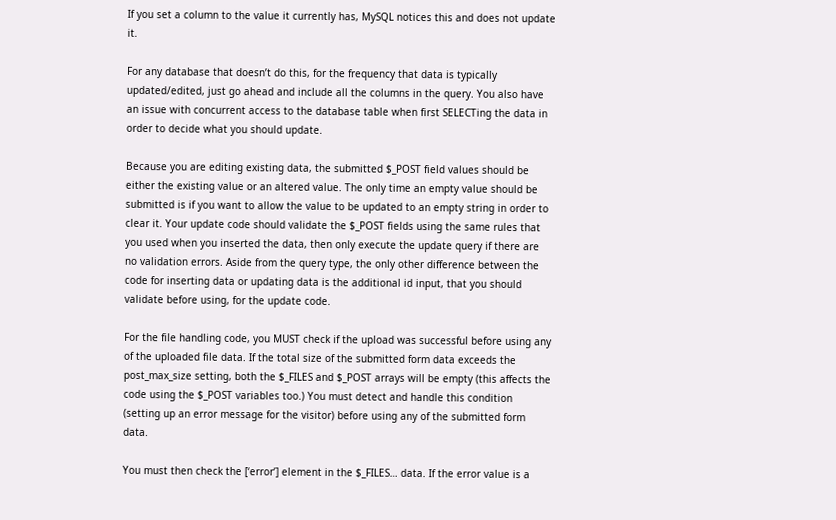If you set a column to the value it currently has, MySQL notices this and does not update it.

For any database that doesn’t do this, for the frequency that data is typically updated/edited, just go ahead and include all the columns in the query. You also have an issue with concurrent access to the database table when first SELECTing the data in order to decide what you should update.

Because you are editing existing data, the submitted $_POST field values should be either the existing value or an altered value. The only time an empty value should be submitted is if you want to allow the value to be updated to an empty string in order to clear it. Your update code should validate the $_POST fields using the same rules that you used when you inserted the data, then only execute the update query if there are no validation errors. Aside from the query type, the only other difference between the code for inserting data or updating data is the additional id input, that you should validate before using, for the update code.

For the file handling code, you MUST check if the upload was successful before using any of the uploaded file data. If the total size of the submitted form data exceeds the post_max_size setting, both the $_FILES and $_POST arrays will be empty (this affects the code using the $_POST variables too.) You must detect and handle this condition (setting up an error message for the visitor) before using any of the submitted form data.

You must then check the [‘error’] element in the $_FILES… data. If the error value is a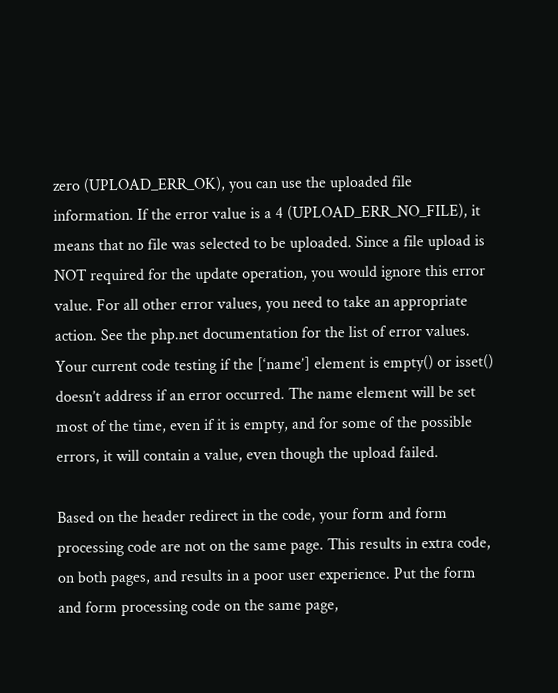zero (UPLOAD_ERR_OK), you can use the uploaded file information. If the error value is a 4 (UPLOAD_ERR_NO_FILE), it means that no file was selected to be uploaded. Since a file upload is NOT required for the update operation, you would ignore this error value. For all other error values, you need to take an appropriate action. See the php.net documentation for the list of error values. Your current code testing if the [‘name’] element is empty() or isset() doesn’t address if an error occurred. The name element will be set most of the time, even if it is empty, and for some of the possible errors, it will contain a value, even though the upload failed.

Based on the header redirect in the code, your form and form processing code are not on the same page. This results in extra code, on both pages, and results in a poor user experience. Put the form and form processing code on the same page,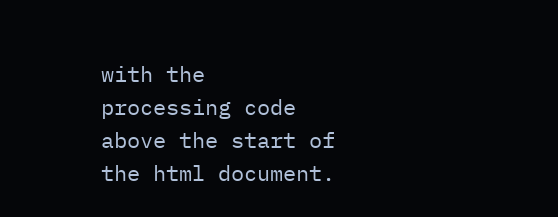with the processing code above the start of the html document.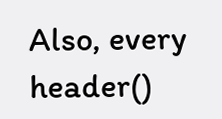Also, every header()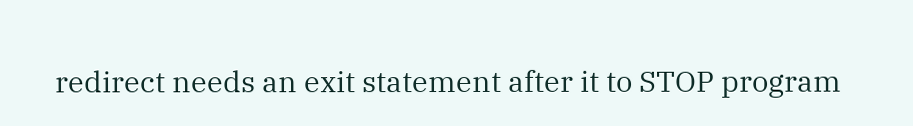redirect needs an exit statement after it to STOP program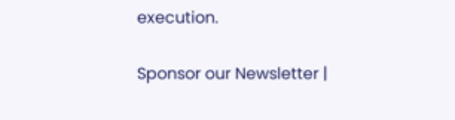execution.

Sponsor our Newsletter |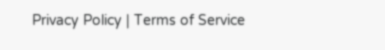Privacy Policy | Terms of Service